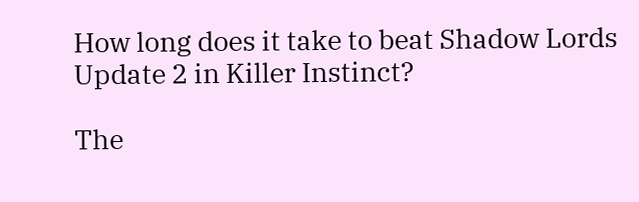How long does it take to beat Shadow Lords Update 2 in Killer Instinct?

The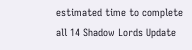estimated time to complete all 14 Shadow Lords Update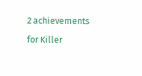2 achievements for Killer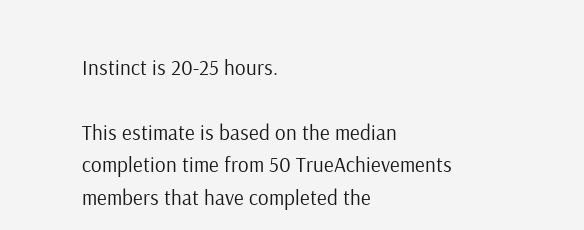Instinct is 20-25 hours.

This estimate is based on the median completion time from 50 TrueAchievements members that have completed the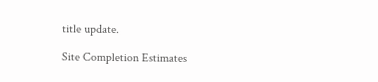title update.

Site Completion Estimates